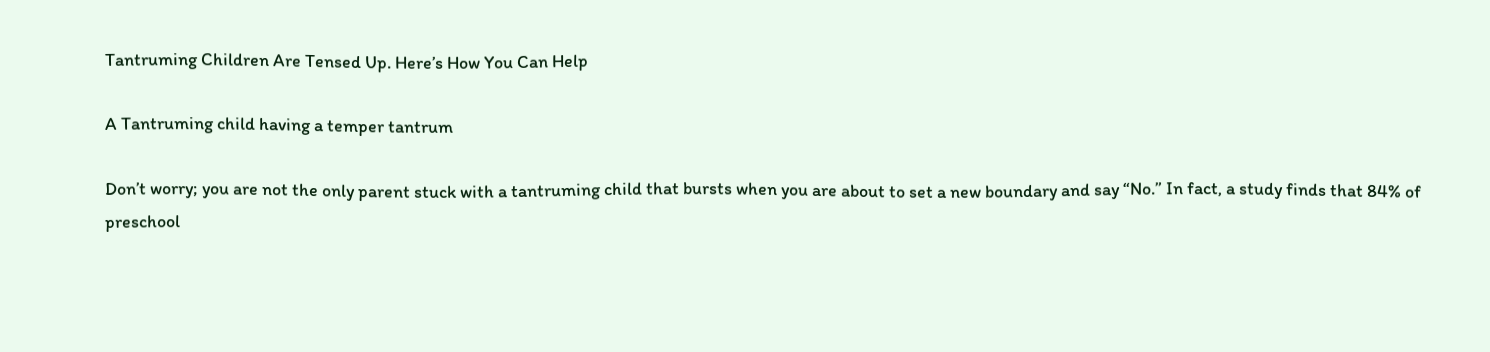Tantruming Children Are Tensed Up. Here’s How You Can Help

A Tantruming child having a temper tantrum

Don’t worry; you are not the only parent stuck with a tantruming child that bursts when you are about to set a new boundary and say “No.” In fact, a study finds that 84% of preschool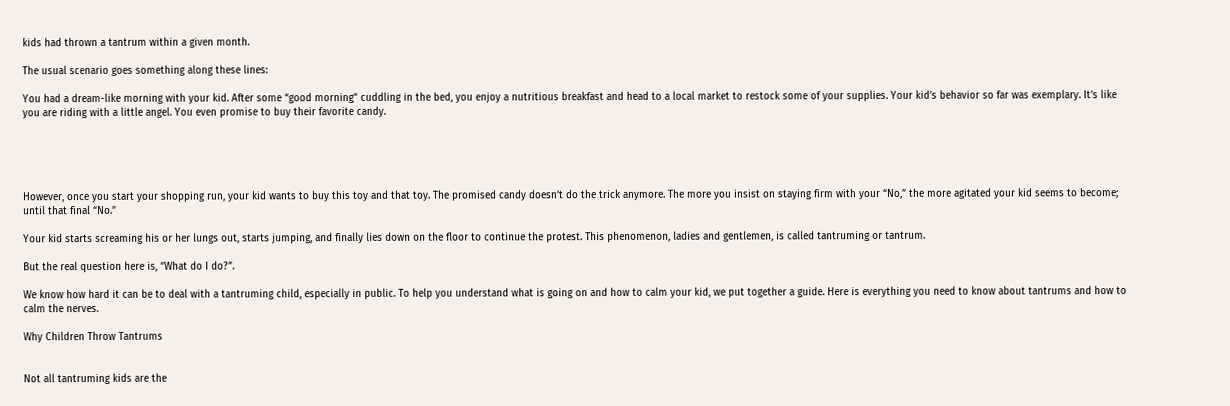kids had thrown a tantrum within a given month.

The usual scenario goes something along these lines:

You had a dream-like morning with your kid. After some “good morning” cuddling in the bed, you enjoy a nutritious breakfast and head to a local market to restock some of your supplies. Your kid’s behavior so far was exemplary. It’s like you are riding with a little angel. You even promise to buy their favorite candy.





However, once you start your shopping run, your kid wants to buy this toy and that toy. The promised candy doesn’t do the trick anymore. The more you insist on staying firm with your “No,” the more agitated your kid seems to become; until that final “No.”

Your kid starts screaming his or her lungs out, starts jumping, and finally lies down on the floor to continue the protest. This phenomenon, ladies and gentlemen, is called tantruming or tantrum.

But the real question here is, “What do I do?”.

We know how hard it can be to deal with a tantruming child, especially in public. To help you understand what is going on and how to calm your kid, we put together a guide. Here is everything you need to know about tantrums and how to calm the nerves.

Why Children Throw Tantrums


Not all tantruming kids are the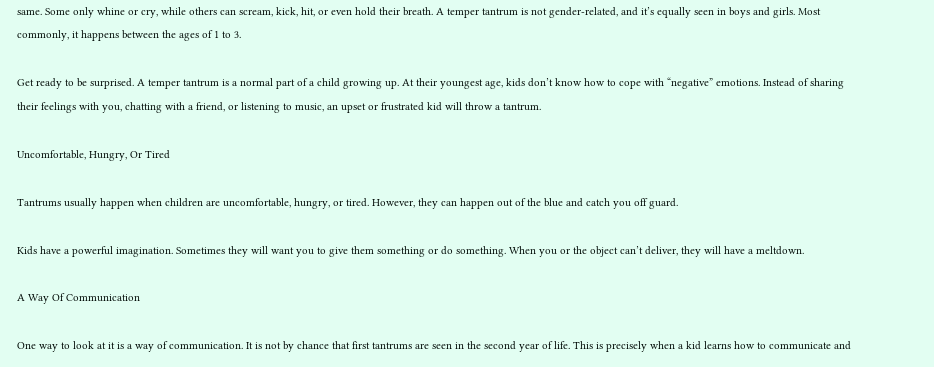same. Some only whine or cry, while others can scream, kick, hit, or even hold their breath. A temper tantrum is not gender-related, and it’s equally seen in boys and girls. Most commonly, it happens between the ages of 1 to 3.

Get ready to be surprised. A temper tantrum is a normal part of a child growing up. At their youngest age, kids don’t know how to cope with “negative” emotions. Instead of sharing their feelings with you, chatting with a friend, or listening to music, an upset or frustrated kid will throw a tantrum.

Uncomfortable, Hungry, Or Tired

Tantrums usually happen when children are uncomfortable, hungry, or tired. However, they can happen out of the blue and catch you off guard.

Kids have a powerful imagination. Sometimes they will want you to give them something or do something. When you or the object can’t deliver, they will have a meltdown.

A Way Of Communication

One way to look at it is a way of communication. It is not by chance that first tantrums are seen in the second year of life. This is precisely when a kid learns how to communicate and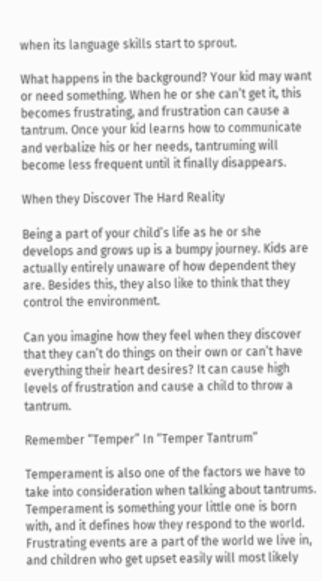when its language skills start to sprout.

What happens in the background? Your kid may want or need something. When he or she can’t get it, this becomes frustrating, and frustration can cause a tantrum. Once your kid learns how to communicate and verbalize his or her needs, tantruming will become less frequent until it finally disappears.

When they Discover The Hard Reality

Being a part of your child’s life as he or she develops and grows up is a bumpy journey. Kids are actually entirely unaware of how dependent they are. Besides this, they also like to think that they control the environment.

Can you imagine how they feel when they discover that they can’t do things on their own or can’t have everything their heart desires? It can cause high levels of frustration and cause a child to throw a tantrum.

Remember “Temper” In “Temper Tantrum”

Temperament is also one of the factors we have to take into consideration when talking about tantrums. Temperament is something your little one is born with, and it defines how they respond to the world. Frustrating events are a part of the world we live in, and children who get upset easily will most likely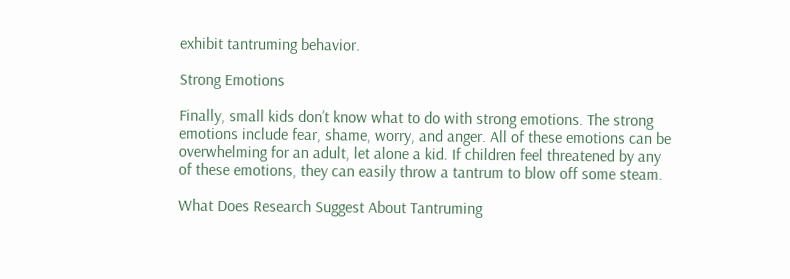exhibit tantruming behavior.

Strong Emotions

Finally, small kids don’t know what to do with strong emotions. The strong emotions include fear, shame, worry, and anger. All of these emotions can be overwhelming for an adult, let alone a kid. If children feel threatened by any of these emotions, they can easily throw a tantrum to blow off some steam.

What Does Research Suggest About Tantruming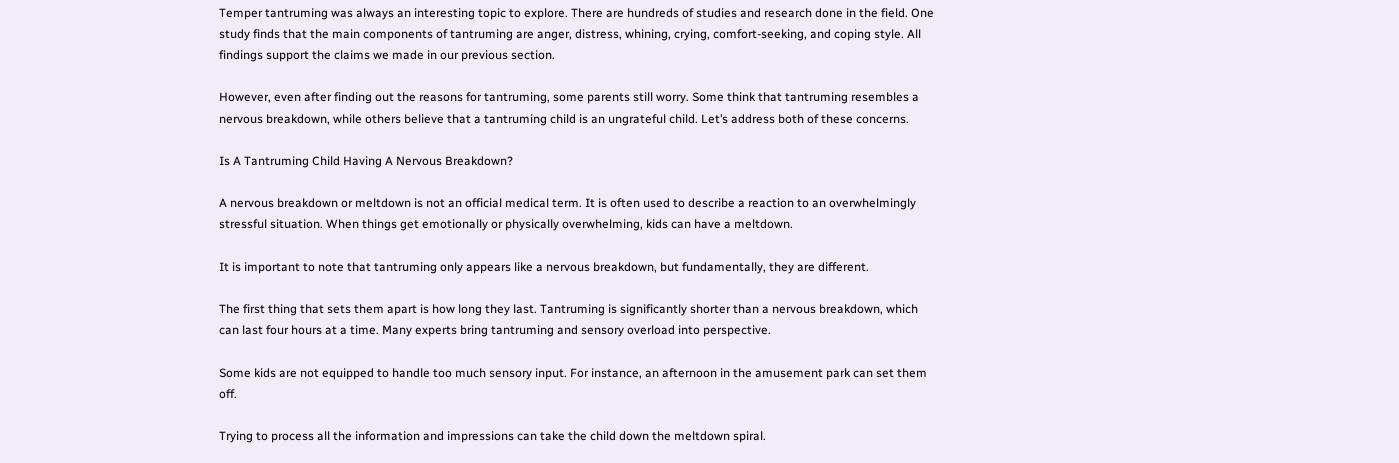Temper tantruming was always an interesting topic to explore. There are hundreds of studies and research done in the field. One study finds that the main components of tantruming are anger, distress, whining, crying, comfort-seeking, and coping style. All findings support the claims we made in our previous section.

However, even after finding out the reasons for tantruming, some parents still worry. Some think that tantruming resembles a nervous breakdown, while others believe that a tantruming child is an ungrateful child. Let’s address both of these concerns.

Is A Tantruming Child Having A Nervous Breakdown?

A nervous breakdown or meltdown is not an official medical term. It is often used to describe a reaction to an overwhelmingly stressful situation. When things get emotionally or physically overwhelming, kids can have a meltdown.

It is important to note that tantruming only appears like a nervous breakdown, but fundamentally, they are different.

The first thing that sets them apart is how long they last. Tantruming is significantly shorter than a nervous breakdown, which can last four hours at a time. Many experts bring tantruming and sensory overload into perspective.

Some kids are not equipped to handle too much sensory input. For instance, an afternoon in the amusement park can set them off.

Trying to process all the information and impressions can take the child down the meltdown spiral.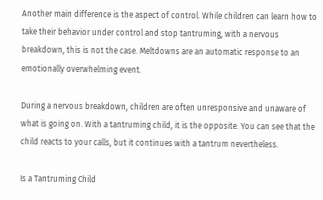Another main difference is the aspect of control. While children can learn how to take their behavior under control and stop tantruming, with a nervous breakdown, this is not the case. Meltdowns are an automatic response to an emotionally overwhelming event.

During a nervous breakdown, children are often unresponsive and unaware of what is going on. With a tantruming child, it is the opposite. You can see that the child reacts to your calls, but it continues with a tantrum nevertheless.

Is a Tantruming Child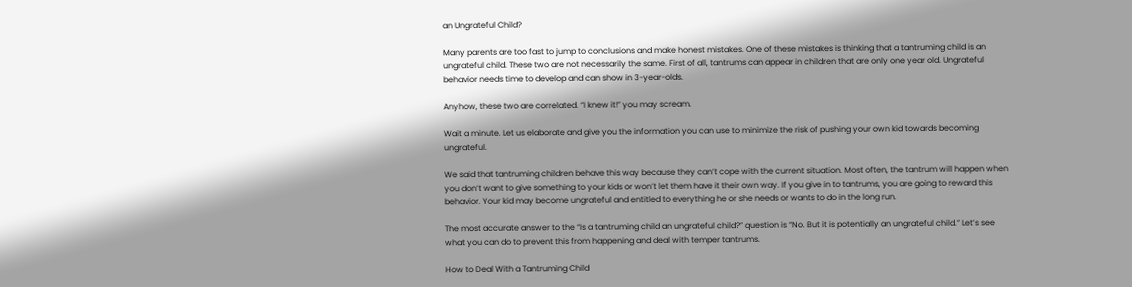an Ungrateful Child?

Many parents are too fast to jump to conclusions and make honest mistakes. One of these mistakes is thinking that a tantruming child is an ungrateful child. These two are not necessarily the same. First of all, tantrums can appear in children that are only one year old. Ungrateful behavior needs time to develop and can show in 3-year-olds.

Anyhow, these two are correlated. “I knew it!” you may scream.

Wait a minute. Let us elaborate and give you the information you can use to minimize the risk of pushing your own kid towards becoming ungrateful.

We said that tantruming children behave this way because they can’t cope with the current situation. Most often, the tantrum will happen when you don’t want to give something to your kids or won’t let them have it their own way. If you give in to tantrums, you are going to reward this behavior. Your kid may become ungrateful and entitled to everything he or she needs or wants to do in the long run.

The most accurate answer to the “Is a tantruming child an ungrateful child?” question is “No. But it is potentially an ungrateful child.” Let’s see what you can do to prevent this from happening and deal with temper tantrums.

How to Deal With a Tantruming Child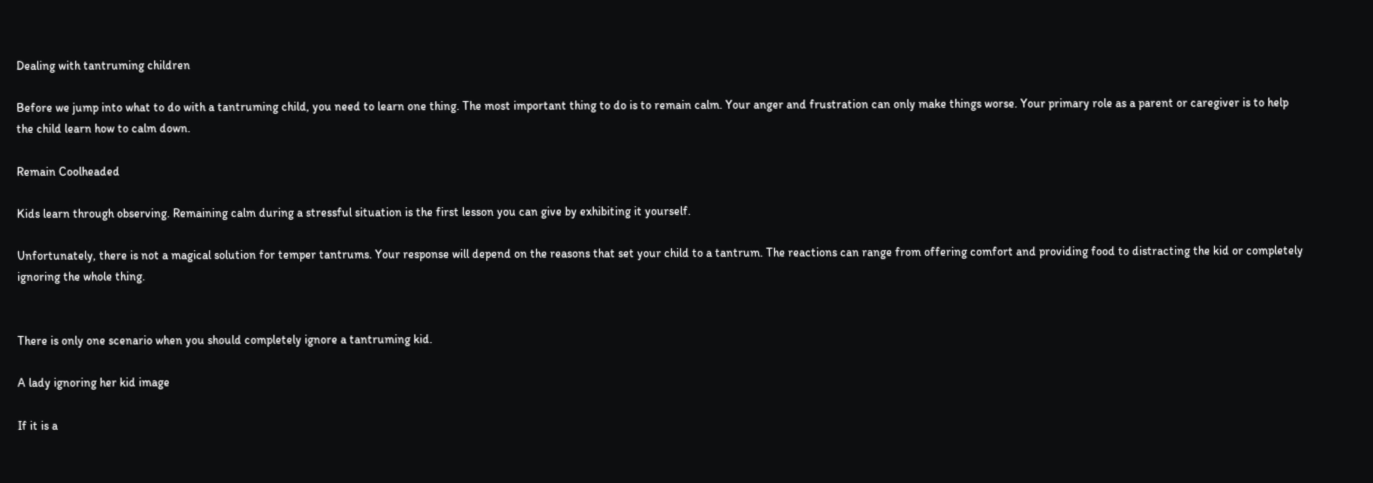Dealing with tantruming children

Before we jump into what to do with a tantruming child, you need to learn one thing. The most important thing to do is to remain calm. Your anger and frustration can only make things worse. Your primary role as a parent or caregiver is to help the child learn how to calm down.

Remain Coolheaded

Kids learn through observing. Remaining calm during a stressful situation is the first lesson you can give by exhibiting it yourself.

Unfortunately, there is not a magical solution for temper tantrums. Your response will depend on the reasons that set your child to a tantrum. The reactions can range from offering comfort and providing food to distracting the kid or completely ignoring the whole thing.


There is only one scenario when you should completely ignore a tantruming kid.

A lady ignoring her kid image

If it is a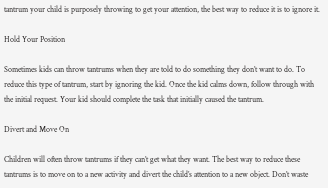tantrum your child is purposely throwing to get your attention, the best way to reduce it is to ignore it.

Hold Your Position

Sometimes kids can throw tantrums when they are told to do something they don’t want to do. To reduce this type of tantrum, start by ignoring the kid. Once the kid calms down, follow through with the initial request. Your kid should complete the task that initially caused the tantrum.

Divert and Move On

Children will often throw tantrums if they can’t get what they want. The best way to reduce these tantrums is to move on to a new activity and divert the child’s attention to a new object. Don’t waste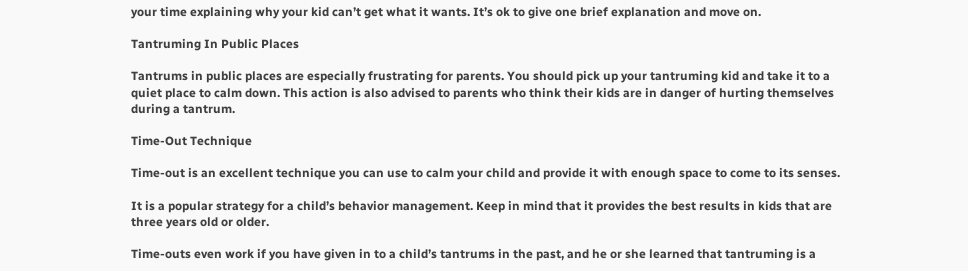your time explaining why your kid can’t get what it wants. It’s ok to give one brief explanation and move on.

Tantruming In Public Places

Tantrums in public places are especially frustrating for parents. You should pick up your tantruming kid and take it to a quiet place to calm down. This action is also advised to parents who think their kids are in danger of hurting themselves during a tantrum.

Time-Out Technique

Time-out is an excellent technique you can use to calm your child and provide it with enough space to come to its senses.

It is a popular strategy for a child’s behavior management. Keep in mind that it provides the best results in kids that are three years old or older.

Time-outs even work if you have given in to a child’s tantrums in the past, and he or she learned that tantruming is a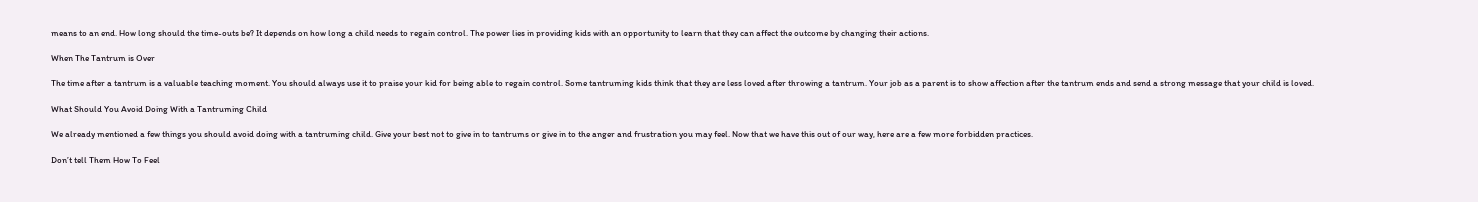means to an end. How long should the time-outs be? It depends on how long a child needs to regain control. The power lies in providing kids with an opportunity to learn that they can affect the outcome by changing their actions.

When The Tantrum is Over

The time after a tantrum is a valuable teaching moment. You should always use it to praise your kid for being able to regain control. Some tantruming kids think that they are less loved after throwing a tantrum. Your job as a parent is to show affection after the tantrum ends and send a strong message that your child is loved.

What Should You Avoid Doing With a Tantruming Child

We already mentioned a few things you should avoid doing with a tantruming child. Give your best not to give in to tantrums or give in to the anger and frustration you may feel. Now that we have this out of our way, here are a few more forbidden practices.

Don’t tell Them How To Feel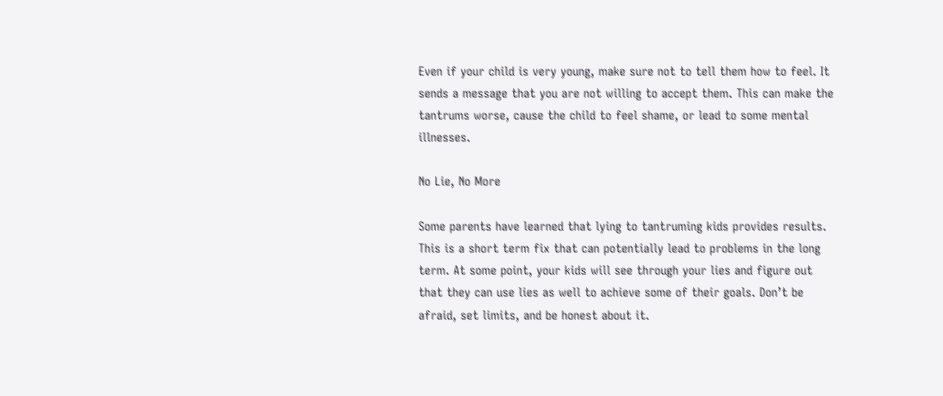Even if your child is very young, make sure not to tell them how to feel. It sends a message that you are not willing to accept them. This can make the tantrums worse, cause the child to feel shame, or lead to some mental illnesses.

No Lie, No More

Some parents have learned that lying to tantruming kids provides results. This is a short term fix that can potentially lead to problems in the long term. At some point, your kids will see through your lies and figure out that they can use lies as well to achieve some of their goals. Don’t be afraid, set limits, and be honest about it.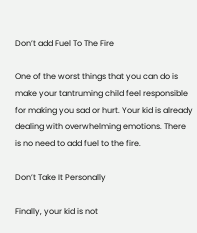Don’t add Fuel To The Fire

One of the worst things that you can do is make your tantruming child feel responsible for making you sad or hurt. Your kid is already dealing with overwhelming emotions. There is no need to add fuel to the fire.

Don’t Take It Personally

Finally, your kid is not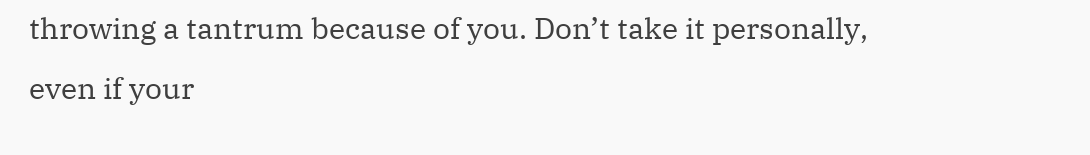throwing a tantrum because of you. Don’t take it personally, even if your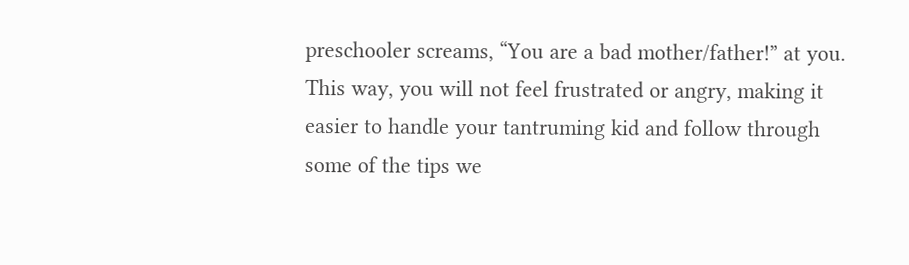preschooler screams, “You are a bad mother/father!” at you. This way, you will not feel frustrated or angry, making it easier to handle your tantruming kid and follow through some of the tips we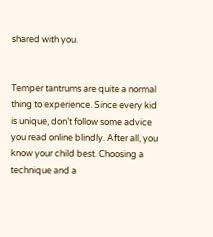shared with you.


Temper tantrums are quite a normal thing to experience. Since every kid is unique, don’t follow some advice you read online blindly. After all, you know your child best. Choosing a technique and a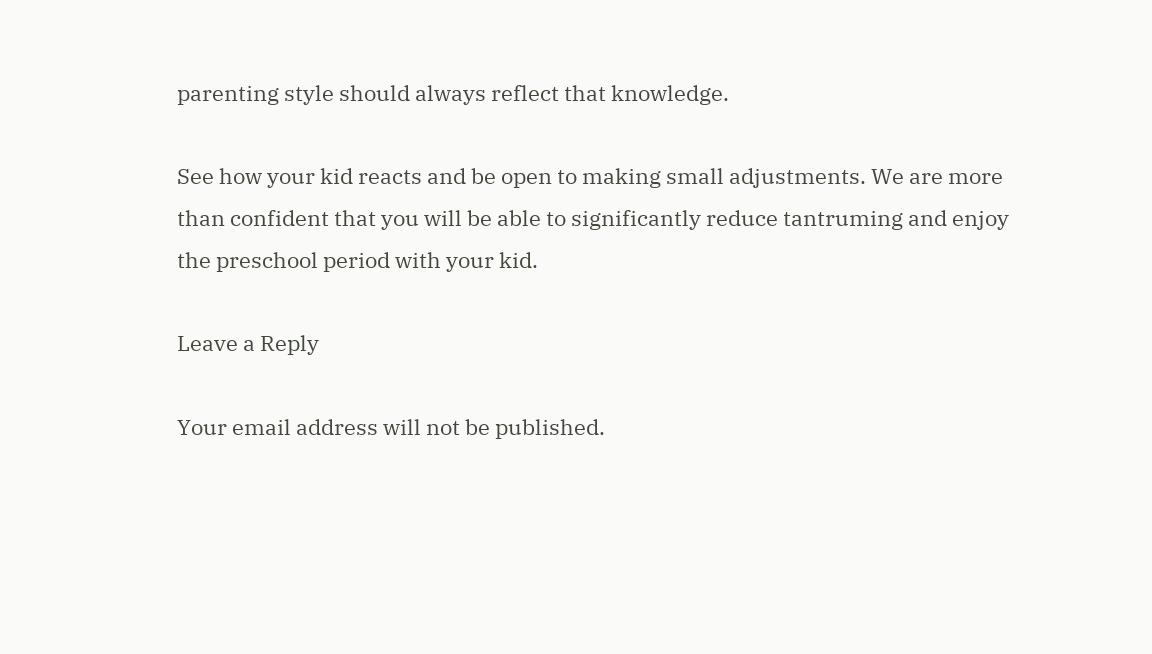parenting style should always reflect that knowledge.

See how your kid reacts and be open to making small adjustments. We are more than confident that you will be able to significantly reduce tantruming and enjoy the preschool period with your kid.

Leave a Reply

Your email address will not be published.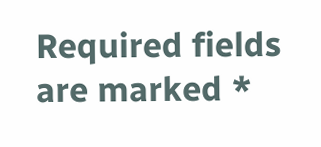Required fields are marked *